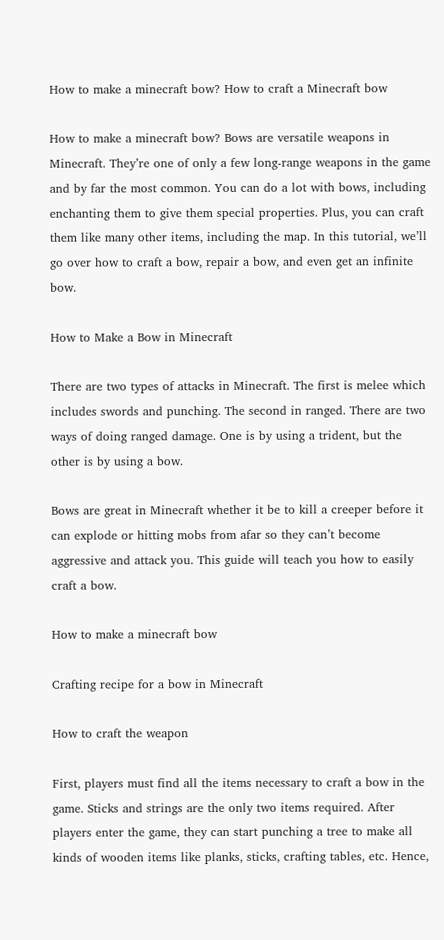How to make a minecraft bow? How to craft a Minecraft bow

How to make a minecraft bow? Bows are versatile weapons in Minecraft. They’re one of only a few long-range weapons in the game and by far the most common. You can do a lot with bows, including enchanting them to give them special properties. Plus, you can craft them like many other items, including the map. In this tutorial, we’ll go over how to craft a bow, repair a bow, and even get an infinite bow.

How to Make a Bow in Minecraft

There are two types of attacks in Minecraft. The first is melee which includes swords and punching. The second in ranged. There are two ways of doing ranged damage. One is by using a trident, but the other is by using a bow.

Bows are great in Minecraft whether it be to kill a creeper before it can explode or hitting mobs from afar so they can’t become aggressive and attack you. This guide will teach you how to easily craft a bow.

How to make a minecraft bow

Crafting recipe for a bow in Minecraft

How to craft the weapon

First, players must find all the items necessary to craft a bow in the game. Sticks and strings are the only two items required. After players enter the game, they can start punching a tree to make all kinds of wooden items like planks, sticks, crafting tables, etc. Hence,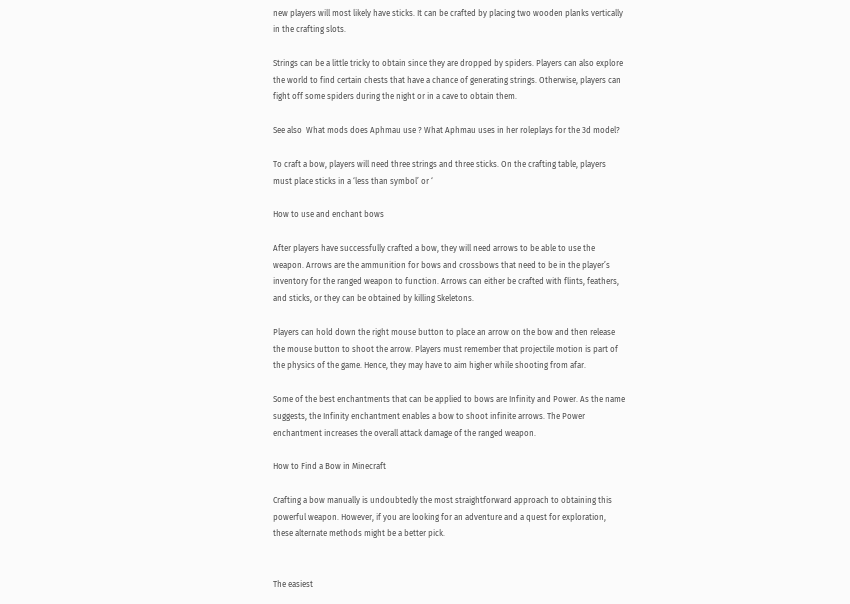new players will most likely have sticks. It can be crafted by placing two wooden planks vertically in the crafting slots.

Strings can be a little tricky to obtain since they are dropped by spiders. Players can also explore the world to find certain chests that have a chance of generating strings. Otherwise, players can fight off some spiders during the night or in a cave to obtain them.

See also  What mods does Aphmau use ? What Aphmau uses in her roleplays for the 3d model?

To craft a bow, players will need three strings and three sticks. On the crafting table, players must place sticks in a ‘less than symbol’ or ‘

How to use and enchant bows

After players have successfully crafted a bow, they will need arrows to be able to use the weapon. Arrows are the ammunition for bows and crossbows that need to be in the player’s inventory for the ranged weapon to function. Arrows can either be crafted with flints, feathers, and sticks, or they can be obtained by killing Skeletons.

Players can hold down the right mouse button to place an arrow on the bow and then release the mouse button to shoot the arrow. Players must remember that projectile motion is part of the physics of the game. Hence, they may have to aim higher while shooting from afar.

Some of the best enchantments that can be applied to bows are Infinity and Power. As the name suggests, the Infinity enchantment enables a bow to shoot infinite arrows. The Power enchantment increases the overall attack damage of the ranged weapon.

How to Find a Bow in Minecraft

Crafting a bow manually is undoubtedly the most straightforward approach to obtaining this powerful weapon. However, if you are looking for an adventure and a quest for exploration, these alternate methods might be a better pick.


The easiest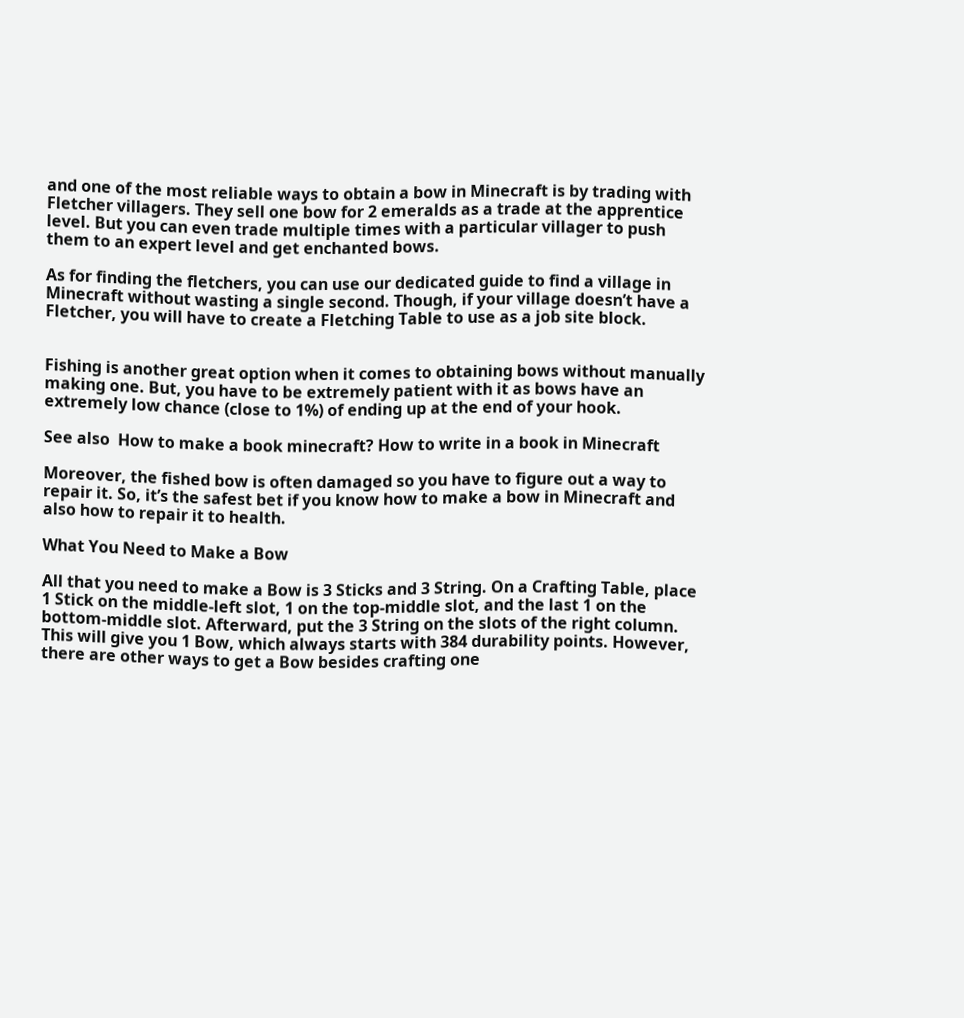and one of the most reliable ways to obtain a bow in Minecraft is by trading with Fletcher villagers. They sell one bow for 2 emeralds as a trade at the apprentice level. But you can even trade multiple times with a particular villager to push them to an expert level and get enchanted bows.

As for finding the fletchers, you can use our dedicated guide to find a village in Minecraft without wasting a single second. Though, if your village doesn’t have a Fletcher, you will have to create a Fletching Table to use as a job site block.


Fishing is another great option when it comes to obtaining bows without manually making one. But, you have to be extremely patient with it as bows have an extremely low chance (close to 1%) of ending up at the end of your hook.

See also  How to make a book minecraft? How to write in a book in Minecraft

Moreover, the fished bow is often damaged so you have to figure out a way to repair it. So, it’s the safest bet if you know how to make a bow in Minecraft and also how to repair it to health.

What You Need to Make a Bow

All that you need to make a Bow is 3 Sticks and 3 String. On a Crafting Table, place 1 Stick on the middle-left slot, 1 on the top-middle slot, and the last 1 on the bottom-middle slot. Afterward, put the 3 String on the slots of the right column. This will give you 1 Bow, which always starts with 384 durability points. However, there are other ways to get a Bow besides crafting one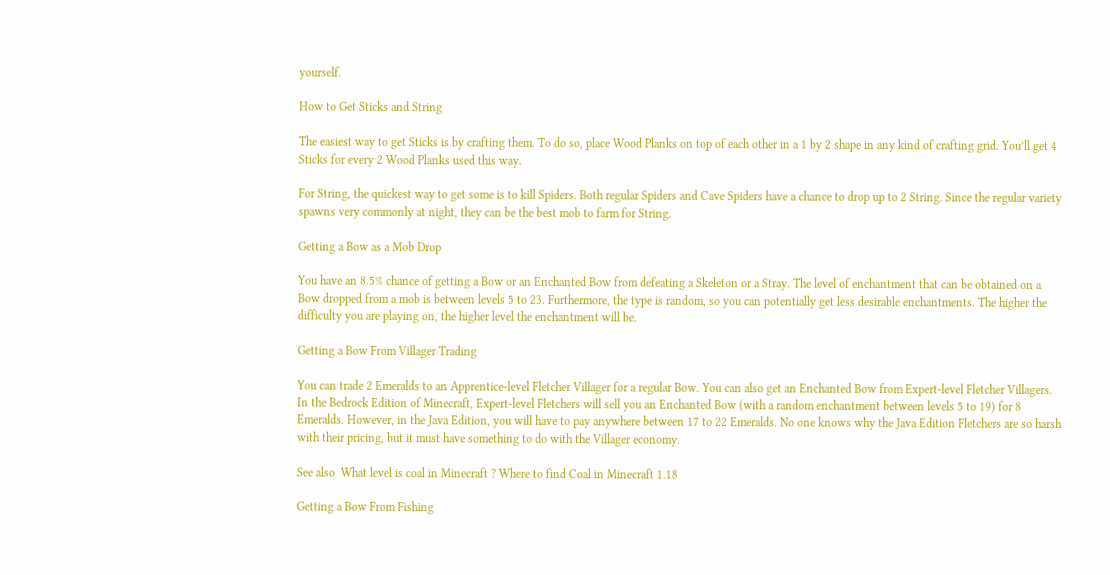yourself.

How to Get Sticks and String

The easiest way to get Sticks is by crafting them. To do so, place Wood Planks on top of each other in a 1 by 2 shape in any kind of crafting grid. You’ll get 4 Sticks for every 2 Wood Planks used this way.

For String, the quickest way to get some is to kill Spiders. Both regular Spiders and Cave Spiders have a chance to drop up to 2 String. Since the regular variety spawns very commonly at night, they can be the best mob to farm for String.

Getting a Bow as a Mob Drop

You have an 8.5% chance of getting a Bow or an Enchanted Bow from defeating a Skeleton or a Stray. The level of enchantment that can be obtained on a Bow dropped from a mob is between levels 5 to 23. Furthermore, the type is random, so you can potentially get less desirable enchantments. The higher the difficulty you are playing on, the higher level the enchantment will be.

Getting a Bow From Villager Trading

You can trade 2 Emeralds to an Apprentice-level Fletcher Villager for a regular Bow. You can also get an Enchanted Bow from Expert-level Fletcher Villagers. In the Bedrock Edition of Minecraft, Expert-level Fletchers will sell you an Enchanted Bow (with a random enchantment between levels 5 to 19) for 8 Emeralds. However, in the Java Edition, you will have to pay anywhere between 17 to 22 Emeralds. No one knows why the Java Edition Fletchers are so harsh with their pricing, but it must have something to do with the Villager economy.

See also  What level is coal in Minecraft ? Where to find Coal in Minecraft 1.18

Getting a Bow From Fishing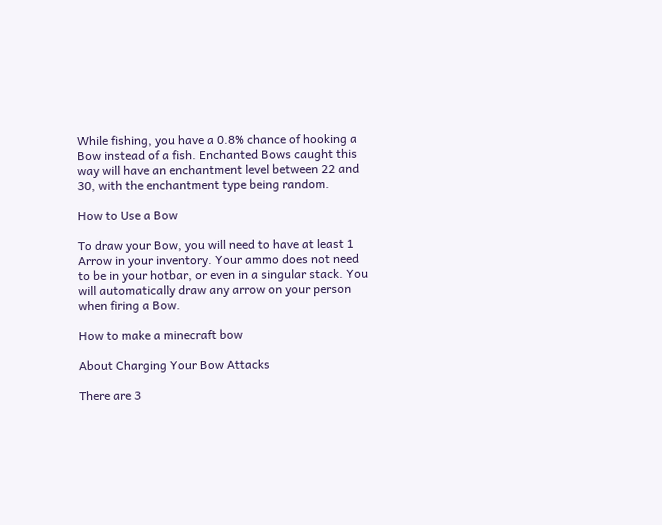While fishing, you have a 0.8% chance of hooking a Bow instead of a fish. Enchanted Bows caught this way will have an enchantment level between 22 and 30, with the enchantment type being random.

How to Use a Bow

To draw your Bow, you will need to have at least 1 Arrow in your inventory. Your ammo does not need to be in your hotbar, or even in a singular stack. You will automatically draw any arrow on your person when firing a Bow.

How to make a minecraft bow

About Charging Your Bow Attacks

There are 3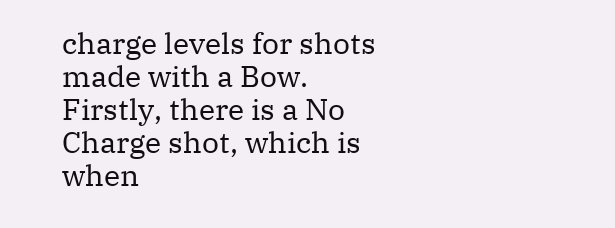charge levels for shots made with a Bow. Firstly, there is a No Charge shot, which is when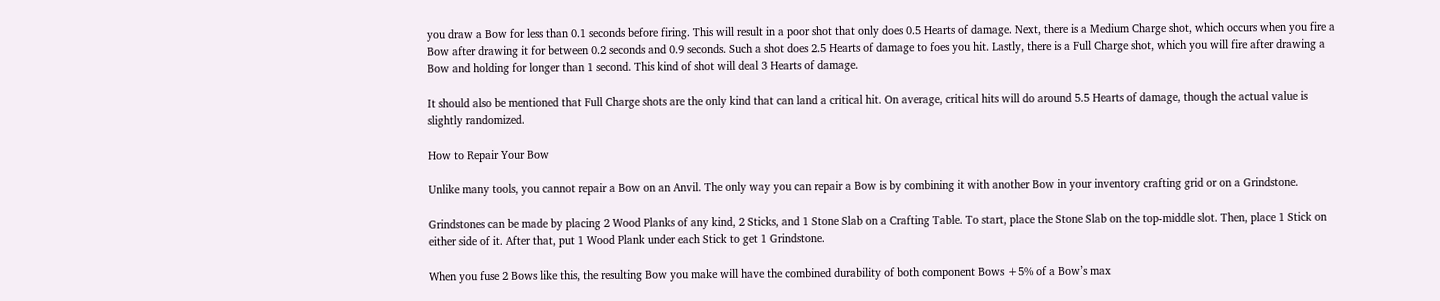you draw a Bow for less than 0.1 seconds before firing. This will result in a poor shot that only does 0.5 Hearts of damage. Next, there is a Medium Charge shot, which occurs when you fire a Bow after drawing it for between 0.2 seconds and 0.9 seconds. Such a shot does 2.5 Hearts of damage to foes you hit. Lastly, there is a Full Charge shot, which you will fire after drawing a Bow and holding for longer than 1 second. This kind of shot will deal 3 Hearts of damage.

It should also be mentioned that Full Charge shots are the only kind that can land a critical hit. On average, critical hits will do around 5.5 Hearts of damage, though the actual value is slightly randomized.

How to Repair Your Bow

Unlike many tools, you cannot repair a Bow on an Anvil. The only way you can repair a Bow is by combining it with another Bow in your inventory crafting grid or on a Grindstone.

Grindstones can be made by placing 2 Wood Planks of any kind, 2 Sticks, and 1 Stone Slab on a Crafting Table. To start, place the Stone Slab on the top-middle slot. Then, place 1 Stick on either side of it. After that, put 1 Wood Plank under each Stick to get 1 Grindstone.

When you fuse 2 Bows like this, the resulting Bow you make will have the combined durability of both component Bows +5% of a Bow’s max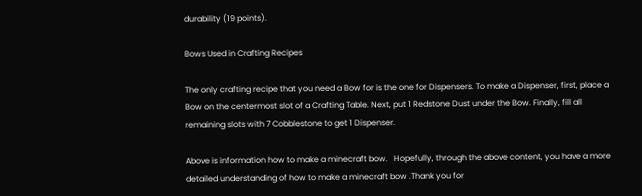durability (19 points).

Bows Used in Crafting Recipes

The only crafting recipe that you need a Bow for is the one for Dispensers. To make a Dispenser, first, place a Bow on the centermost slot of a Crafting Table. Next, put 1 Redstone Dust under the Bow. Finally, fill all remaining slots with 7 Cobblestone to get 1 Dispenser.

Above is information how to make a minecraft bow.   Hopefully, through the above content, you have a more detailed understanding of how to make a minecraft bow .Thank you for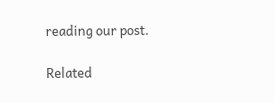reading our post.

Related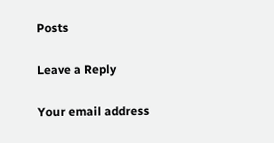Posts

Leave a Reply

Your email address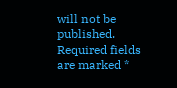will not be published. Required fields are marked *